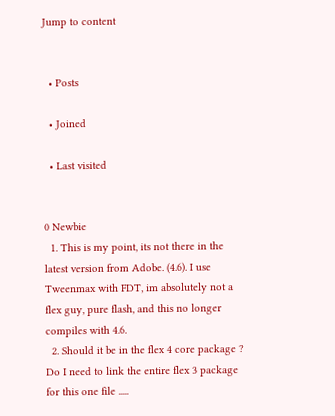Jump to content


  • Posts

  • Joined

  • Last visited


0 Newbie
  1. This is my point, its not there in the latest version from Adobe. (4.6). I use Tweenmax with FDT, im absolutely not a flex guy, pure flash, and this no longer compiles with 4.6.
  2. Should it be in the flex 4 core package ? Do I need to link the entire flex 3 package for this one file .....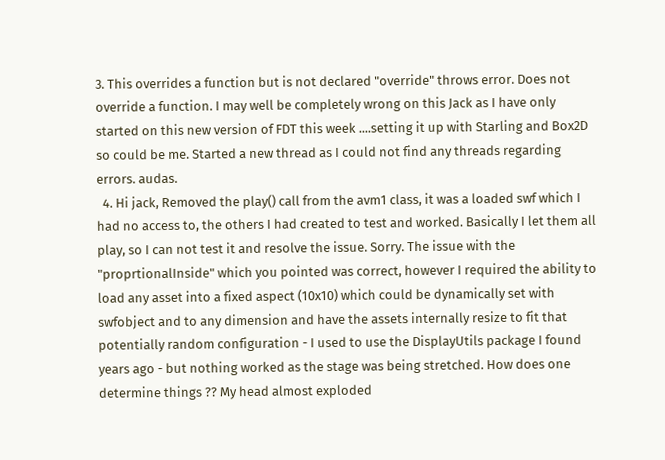3. This overrides a function but is not declared "override" throws error. Does not override a function. I may well be completely wrong on this Jack as I have only started on this new version of FDT this week ....setting it up with Starling and Box2D so could be me. Started a new thread as I could not find any threads regarding errors. audas.
  4. Hi jack, Removed the play() call from the avm1 class, it was a loaded swf which I had no access to, the others I had created to test and worked. Basically I let them all play, so I can not test it and resolve the issue. Sorry. The issue with the "proprtionalInside" which you pointed was correct, however I required the ability to load any asset into a fixed aspect (10x10) which could be dynamically set with swfobject and to any dimension and have the assets internally resize to fit that potentially random configuration - I used to use the DisplayUtils package I found years ago - but nothing worked as the stage was being stretched. How does one determine things ?? My head almost exploded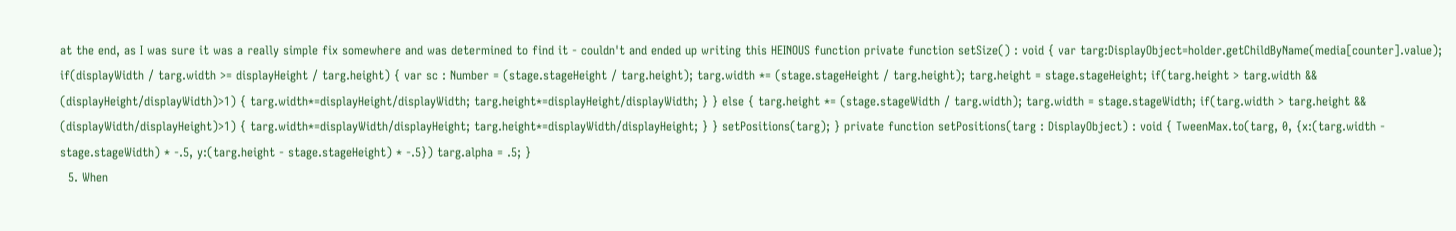at the end, as I was sure it was a really simple fix somewhere and was determined to find it - couldn't and ended up writing this HEINOUS function private function setSize() : void { var targ:DisplayObject=holder.getChildByName(media[counter].value); if(displayWidth / targ.width >= displayHeight / targ.height) { var sc : Number = (stage.stageHeight / targ.height); targ.width *= (stage.stageHeight / targ.height); targ.height = stage.stageHeight; if(targ.height > targ.width && (displayHeight/displayWidth)>1) { targ.width*=displayHeight/displayWidth; targ.height*=displayHeight/displayWidth; } } else { targ.height *= (stage.stageWidth / targ.width); targ.width = stage.stageWidth; if(targ.width > targ.height && (displayWidth/displayHeight)>1) { targ.width*=displayWidth/displayHeight; targ.height*=displayWidth/displayHeight; } } setPositions(targ); } private function setPositions(targ : DisplayObject) : void { TweenMax.to(targ, 0, {x:(targ.width - stage.stageWidth) * -.5, y:(targ.height - stage.stageHeight) * -.5}) targ.alpha = .5; }
  5. When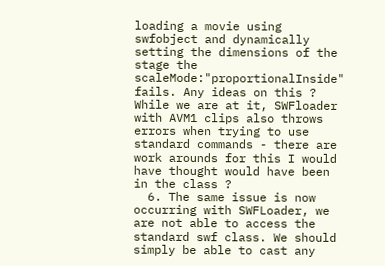loading a movie using swfobject and dynamically setting the dimensions of the stage the scaleMode:"proportionalInside" fails. Any ideas on this ? While we are at it, SWFloader with AVM1 clips also throws errors when trying to use standard commands - there are work arounds for this I would have thought would have been in the class ?
  6. The same issue is now occurring with SWFLoader, we are not able to access the standard swf class. We should simply be able to cast any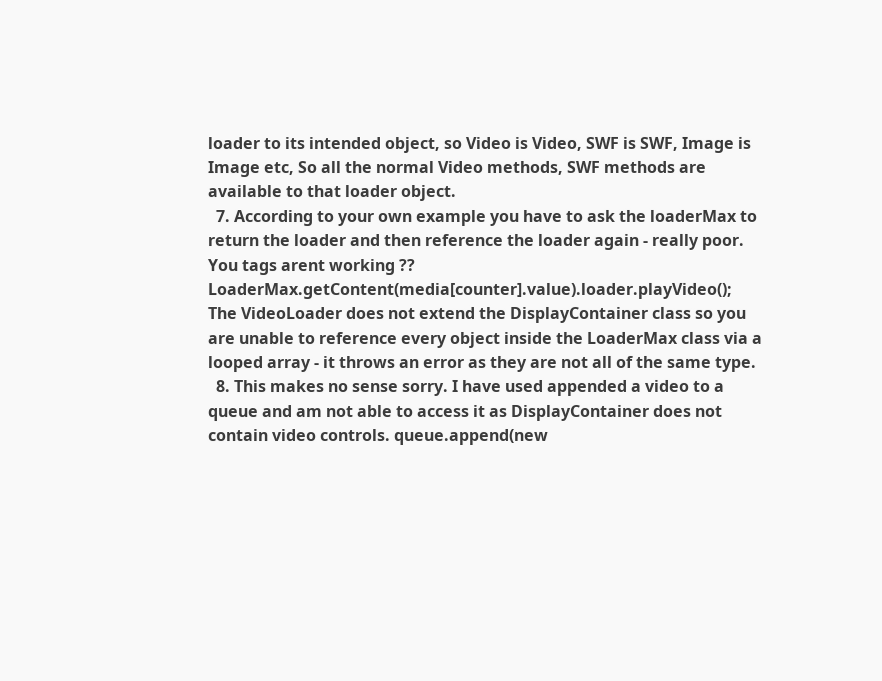loader to its intended object, so Video is Video, SWF is SWF, Image is Image etc, So all the normal Video methods, SWF methods are available to that loader object.
  7. According to your own example you have to ask the loaderMax to return the loader and then reference the loader again - really poor. You tags arent working ?? LoaderMax.getContent(media[counter].value).loader.playVideo(); The VideoLoader does not extend the DisplayContainer class so you are unable to reference every object inside the LoaderMax class via a looped array - it throws an error as they are not all of the same type.
  8. This makes no sense sorry. I have used appended a video to a queue and am not able to access it as DisplayContainer does not contain video controls. queue.append(new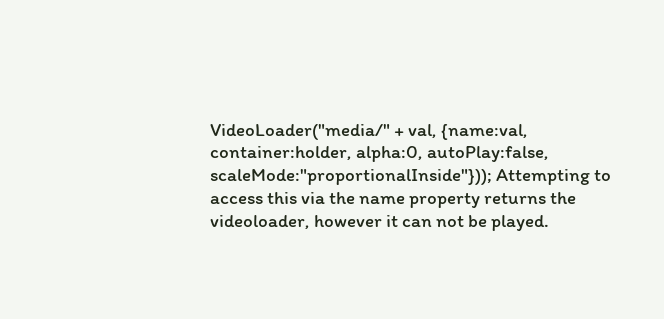VideoLoader("media/" + val, {name:val, container:holder, alpha:0, autoPlay:false, scaleMode:"proportionalInside"})); Attempting to access this via the name property returns the videoloader, however it can not be played.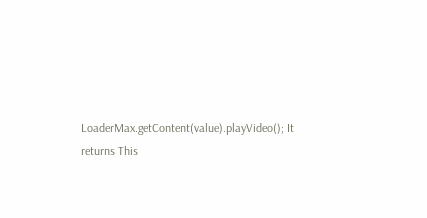LoaderMax.getContent(value).playVideo(); It returns This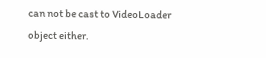can not be cast to VideoLoader object either.